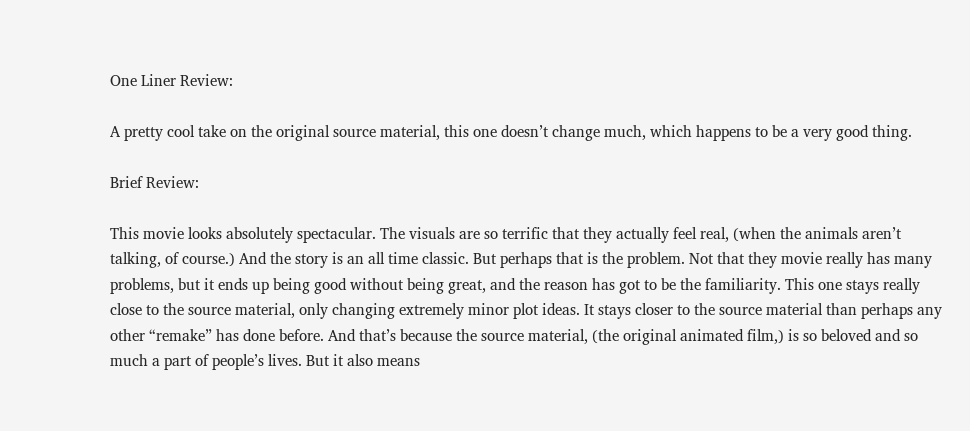One Liner Review:

A pretty cool take on the original source material, this one doesn’t change much, which happens to be a very good thing.

Brief Review:

This movie looks absolutely spectacular. The visuals are so terrific that they actually feel real, (when the animals aren’t talking, of course.) And the story is an all time classic. But perhaps that is the problem. Not that they movie really has many problems, but it ends up being good without being great, and the reason has got to be the familiarity. This one stays really close to the source material, only changing extremely minor plot ideas. It stays closer to the source material than perhaps any other “remake” has done before. And that’s because the source material, (the original animated film,) is so beloved and so much a part of people’s lives. But it also means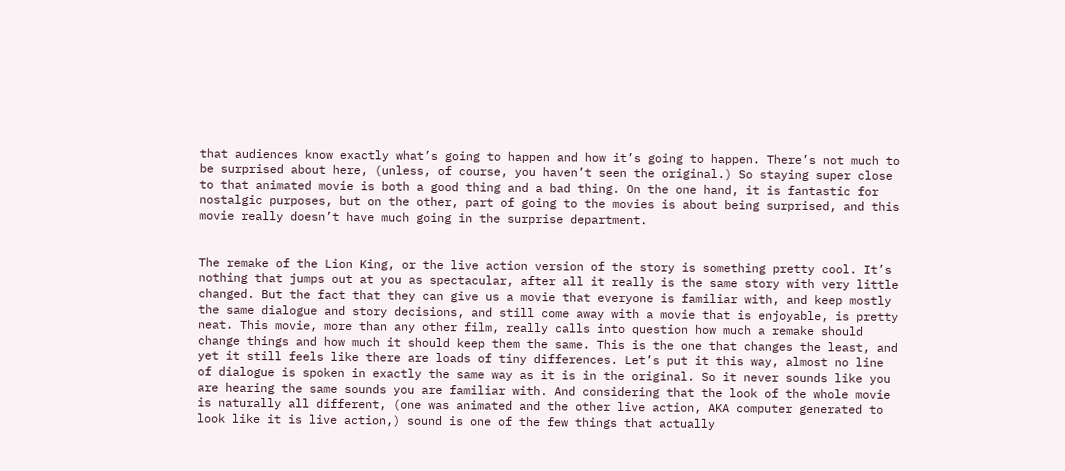that audiences know exactly what’s going to happen and how it’s going to happen. There’s not much to be surprised about here, (unless, of course, you haven’t seen the original.) So staying super close to that animated movie is both a good thing and a bad thing. On the one hand, it is fantastic for nostalgic purposes, but on the other, part of going to the movies is about being surprised, and this movie really doesn’t have much going in the surprise department.


The remake of the Lion King, or the live action version of the story is something pretty cool. It’s nothing that jumps out at you as spectacular, after all it really is the same story with very little changed. But the fact that they can give us a movie that everyone is familiar with, and keep mostly the same dialogue and story decisions, and still come away with a movie that is enjoyable, is pretty neat. This movie, more than any other film, really calls into question how much a remake should change things and how much it should keep them the same. This is the one that changes the least, and yet it still feels like there are loads of tiny differences. Let’s put it this way, almost no line of dialogue is spoken in exactly the same way as it is in the original. So it never sounds like you are hearing the same sounds you are familiar with. And considering that the look of the whole movie is naturally all different, (one was animated and the other live action, AKA computer generated to look like it is live action,) sound is one of the few things that actually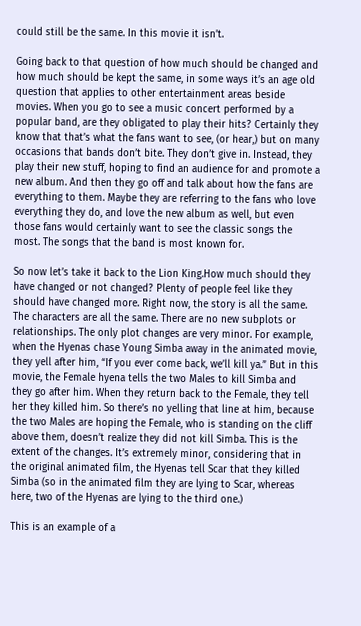could still be the same. In this movie it isn’t.

Going back to that question of how much should be changed and how much should be kept the same, in some ways it’s an age old question that applies to other entertainment areas beside movies. When you go to see a music concert performed by a popular band, are they obligated to play their hits? Certainly they know that that’s what the fans want to see, (or hear,) but on many occasions that bands don’t bite. They don’t give in. Instead, they play their new stuff, hoping to find an audience for and promote a new album. And then they go off and talk about how the fans are everything to them. Maybe they are referring to the fans who love everything they do, and love the new album as well, but even those fans would certainly want to see the classic songs the most. The songs that the band is most known for.

So now let’s take it back to the Lion King.How much should they have changed or not changed? Plenty of people feel like they should have changed more. Right now, the story is all the same. The characters are all the same. There are no new subplots or relationships. The only plot changes are very minor. For example, when the Hyenas chase Young Simba away in the animated movie, they yell after him, “If you ever come back, we’ll kill ya.” But in this movie, the Female hyena tells the two Males to kill Simba and they go after him. When they return back to the Female, they tell her they killed him. So there’s no yelling that line at him, because the two Males are hoping the Female, who is standing on the cliff above them, doesn’t realize they did not kill Simba. This is the extent of the changes. It’s extremely minor, considering that in the original animated film, the Hyenas tell Scar that they killed Simba (so in the animated film they are lying to Scar, whereas here, two of the Hyenas are lying to the third one.)

This is an example of a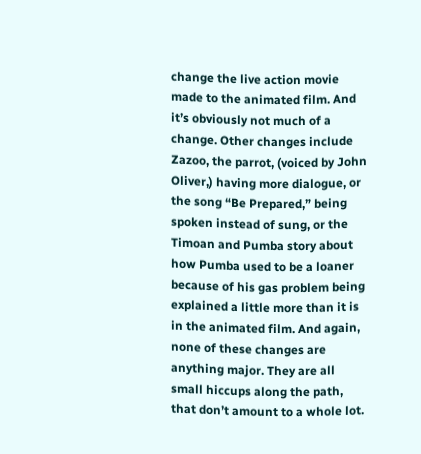change the live action movie made to the animated film. And it’s obviously not much of a change. Other changes include Zazoo, the parrot, (voiced by John Oliver,) having more dialogue, or the song “Be Prepared,” being spoken instead of sung, or the Timoan and Pumba story about how Pumba used to be a loaner because of his gas problem being explained a little more than it is in the animated film. And again, none of these changes are anything major. They are all small hiccups along the path, that don’t amount to a whole lot.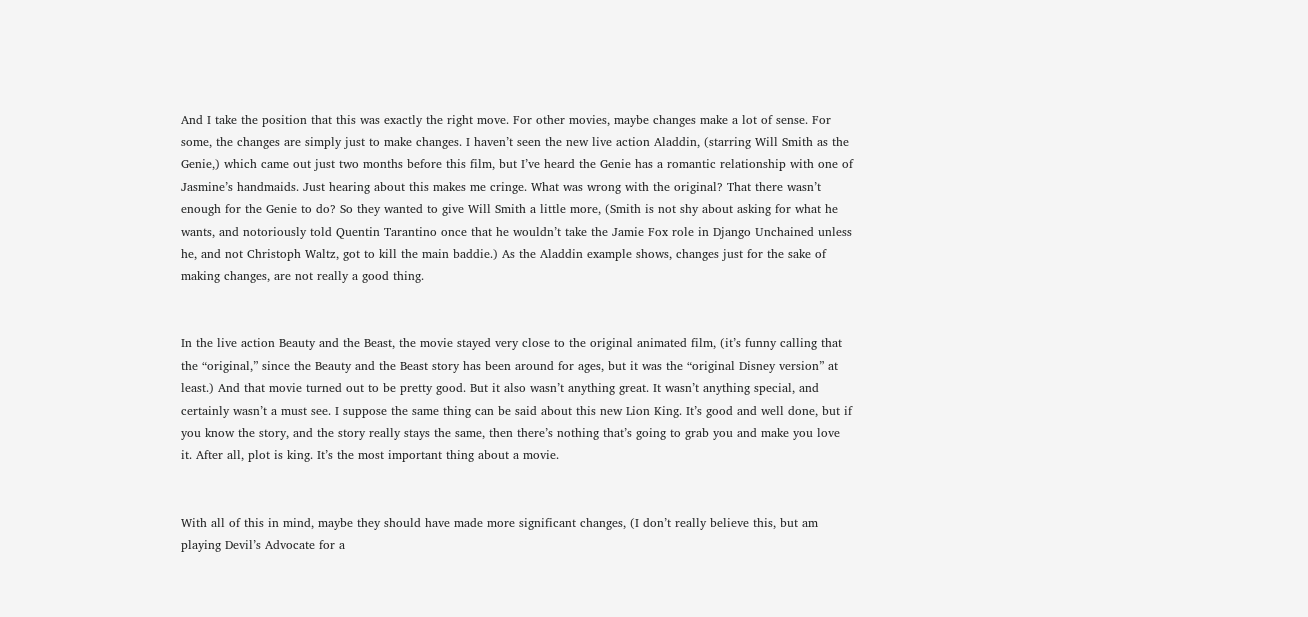And I take the position that this was exactly the right move. For other movies, maybe changes make a lot of sense. For some, the changes are simply just to make changes. I haven’t seen the new live action Aladdin, (starring Will Smith as the Genie,) which came out just two months before this film, but I’ve heard the Genie has a romantic relationship with one of Jasmine’s handmaids. Just hearing about this makes me cringe. What was wrong with the original? That there wasn’t enough for the Genie to do? So they wanted to give Will Smith a little more, (Smith is not shy about asking for what he wants, and notoriously told Quentin Tarantino once that he wouldn’t take the Jamie Fox role in Django Unchained unless he, and not Christoph Waltz, got to kill the main baddie.) As the Aladdin example shows, changes just for the sake of making changes, are not really a good thing.


In the live action Beauty and the Beast, the movie stayed very close to the original animated film, (it’s funny calling that the “original,” since the Beauty and the Beast story has been around for ages, but it was the “original Disney version” at least.) And that movie turned out to be pretty good. But it also wasn’t anything great. It wasn’t anything special, and certainly wasn’t a must see. I suppose the same thing can be said about this new Lion King. It’s good and well done, but if you know the story, and the story really stays the same, then there’s nothing that’s going to grab you and make you love it. After all, plot is king. It’s the most important thing about a movie.


With all of this in mind, maybe they should have made more significant changes, (I don’t really believe this, but am playing Devil’s Advocate for a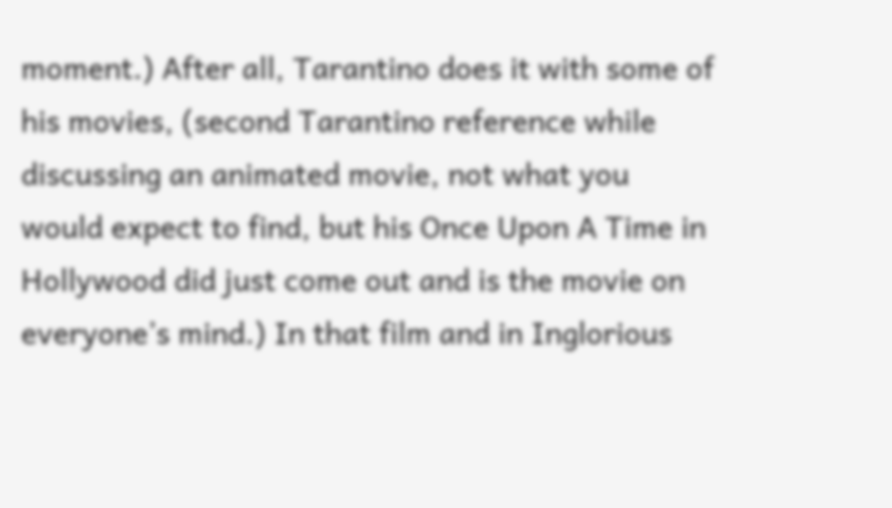moment.) After all, Tarantino does it with some of his movies, (second Tarantino reference while discussing an animated movie, not what you would expect to find, but his Once Upon A Time in Hollywood did just come out and is the movie on everyone’s mind.) In that film and in Inglorious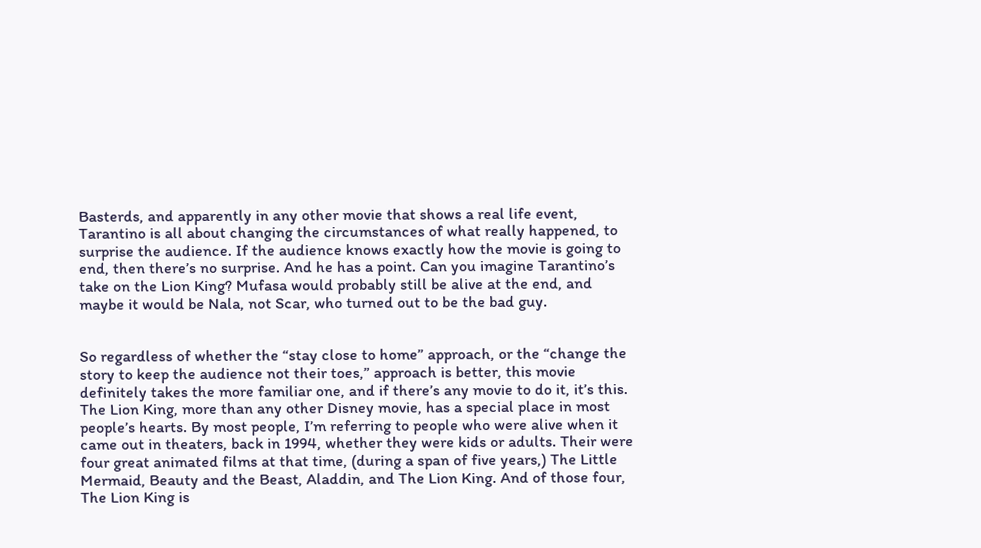Basterds, and apparently in any other movie that shows a real life event, Tarantino is all about changing the circumstances of what really happened, to surprise the audience. If the audience knows exactly how the movie is going to end, then there’s no surprise. And he has a point. Can you imagine Tarantino’s take on the Lion King? Mufasa would probably still be alive at the end, and maybe it would be Nala, not Scar, who turned out to be the bad guy.


So regardless of whether the “stay close to home” approach, or the “change the story to keep the audience not their toes,” approach is better, this movie definitely takes the more familiar one, and if there’s any movie to do it, it’s this. The Lion King, more than any other Disney movie, has a special place in most people’s hearts. By most people, I’m referring to people who were alive when it came out in theaters, back in 1994, whether they were kids or adults. Their were four great animated films at that time, (during a span of five years,) The Little Mermaid, Beauty and the Beast, Aladdin, and The Lion King. And of those four, The Lion King is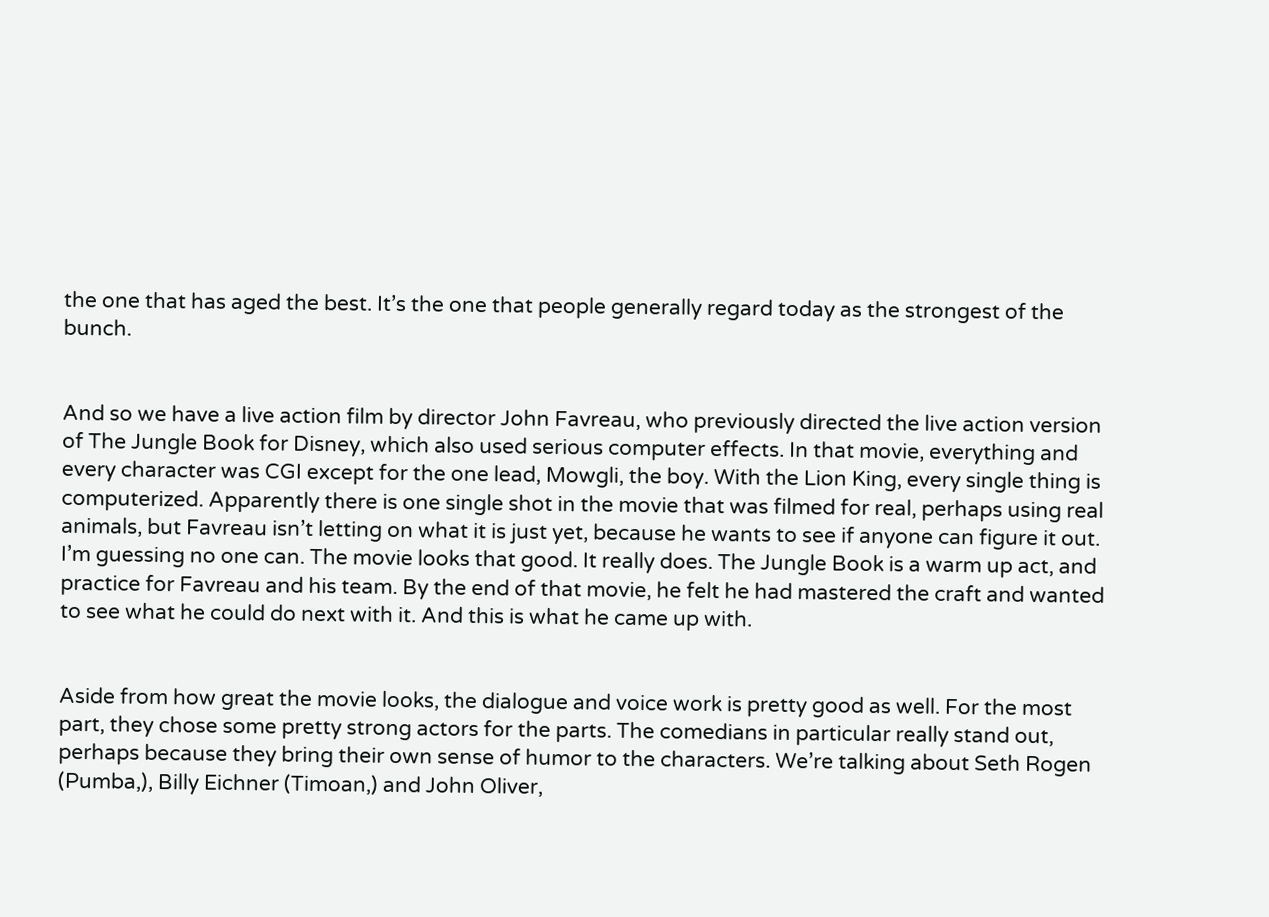the one that has aged the best. It’s the one that people generally regard today as the strongest of the bunch.


And so we have a live action film by director John Favreau, who previously directed the live action version of The Jungle Book for Disney, which also used serious computer effects. In that movie, everything and every character was CGI except for the one lead, Mowgli, the boy. With the Lion King, every single thing is computerized. Apparently there is one single shot in the movie that was filmed for real, perhaps using real animals, but Favreau isn’t letting on what it is just yet, because he wants to see if anyone can figure it out. I’m guessing no one can. The movie looks that good. It really does. The Jungle Book is a warm up act, and practice for Favreau and his team. By the end of that movie, he felt he had mastered the craft and wanted to see what he could do next with it. And this is what he came up with.


Aside from how great the movie looks, the dialogue and voice work is pretty good as well. For the most part, they chose some pretty strong actors for the parts. The comedians in particular really stand out, perhaps because they bring their own sense of humor to the characters. We’re talking about Seth Rogen (Pumba,), Billy Eichner (Timoan,) and John Oliver,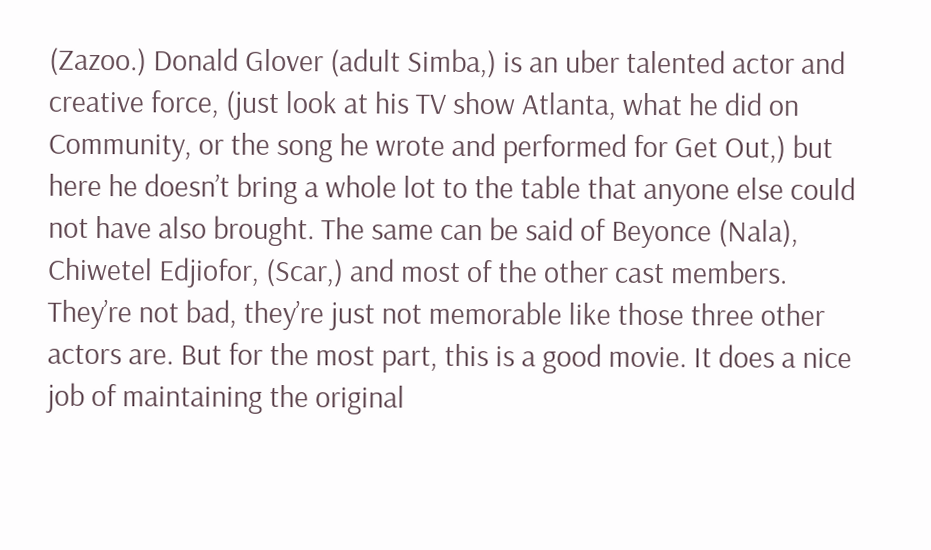(Zazoo.) Donald Glover (adult Simba,) is an uber talented actor and creative force, (just look at his TV show Atlanta, what he did on Community, or the song he wrote and performed for Get Out,) but here he doesn’t bring a whole lot to the table that anyone else could not have also brought. The same can be said of Beyonce (Nala), Chiwetel Edjiofor, (Scar,) and most of the other cast members. They’re not bad, they’re just not memorable like those three other actors are. But for the most part, this is a good movie. It does a nice job of maintaining the original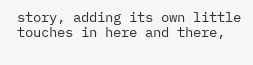story, adding its own little touches in here and there,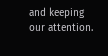and keeping our attention.